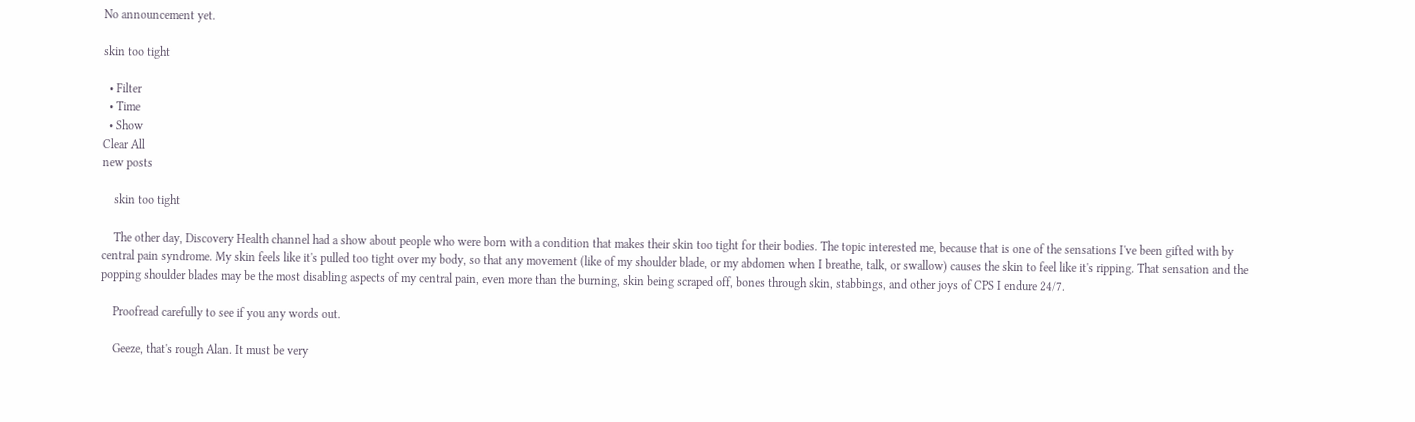No announcement yet.

skin too tight

  • Filter
  • Time
  • Show
Clear All
new posts

    skin too tight

    The other day, Discovery Health channel had a show about people who were born with a condition that makes their skin too tight for their bodies. The topic interested me, because that is one of the sensations I've been gifted with by central pain syndrome. My skin feels like it's pulled too tight over my body, so that any movement (like of my shoulder blade, or my abdomen when I breathe, talk, or swallow) causes the skin to feel like it's ripping. That sensation and the popping shoulder blades may be the most disabling aspects of my central pain, even more than the burning, skin being scraped off, bones through skin, stabbings, and other joys of CPS I endure 24/7.

    Proofread carefully to see if you any words out.

    Geeze, that's rough Alan. It must be very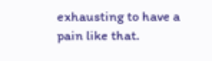exhausting to have a pain like that.